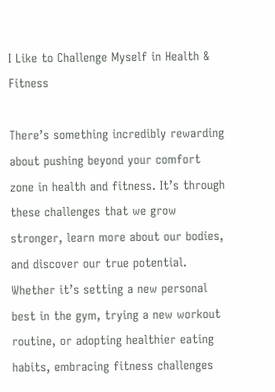I Like to Challenge Myself in Health & Fitness

There’s something incredibly rewarding about pushing beyond your comfort zone in health and fitness. It’s through these challenges that we grow stronger, learn more about our bodies, and discover our true potential. Whether it’s setting a new personal best in the gym, trying a new workout routine, or adopting healthier eating habits, embracing fitness challenges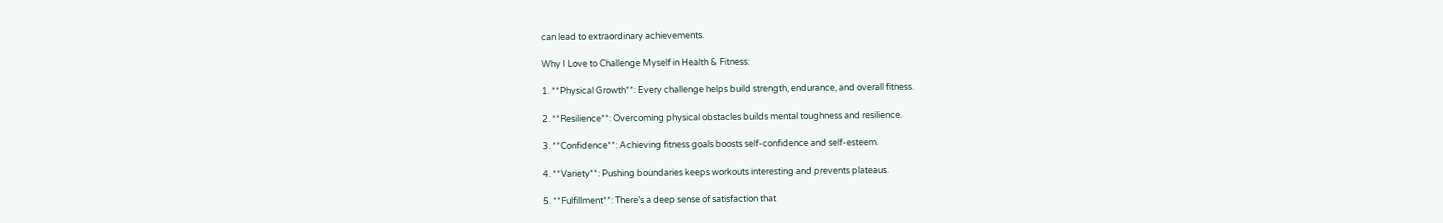can lead to extraordinary achievements.

Why I Love to Challenge Myself in Health & Fitness:

1. **Physical Growth**: Every challenge helps build strength, endurance, and overall fitness.

2. **Resilience**: Overcoming physical obstacles builds mental toughness and resilience.

3. **Confidence**: Achieving fitness goals boosts self-confidence and self-esteem.

4. **Variety**: Pushing boundaries keeps workouts interesting and prevents plateaus.

5. **Fulfillment**: There’s a deep sense of satisfaction that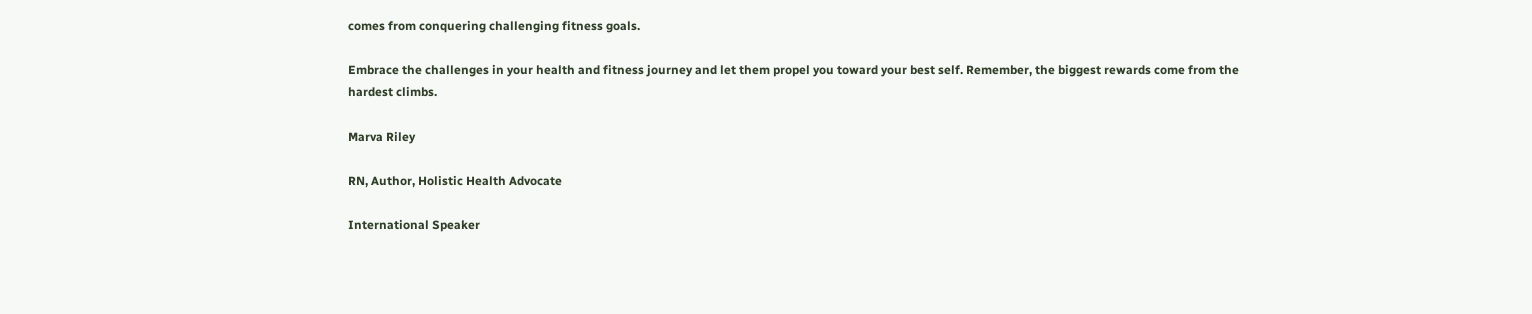comes from conquering challenging fitness goals.

Embrace the challenges in your health and fitness journey and let them propel you toward your best self. Remember, the biggest rewards come from the hardest climbs.

Marva Riley

RN, Author, Holistic Health Advocate

International Speaker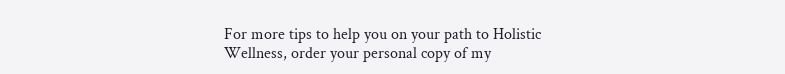For more tips to help you on your path to Holistic Wellness, order your personal copy of my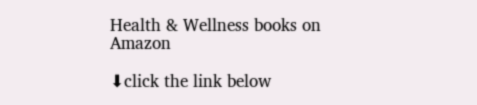Health & Wellness books on Amazon

⬇click the link below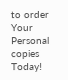to order Your Personal copies Today!